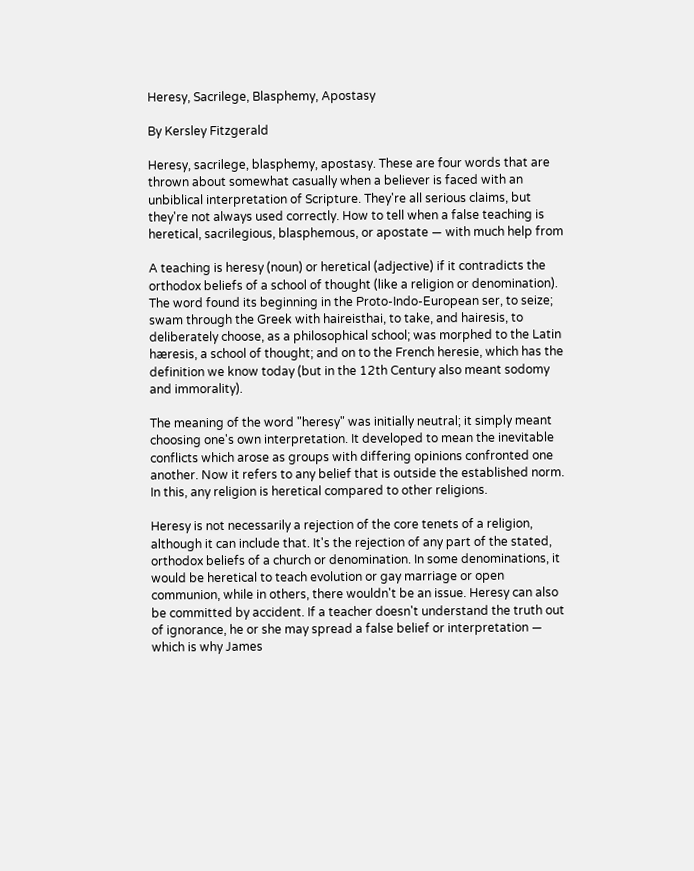Heresy, Sacrilege, Blasphemy, Apostasy

By Kersley Fitzgerald

Heresy, sacrilege, blasphemy, apostasy. These are four words that are thrown about somewhat casually when a believer is faced with an unbiblical interpretation of Scripture. They're all serious claims, but they're not always used correctly. How to tell when a false teaching is heretical, sacrilegious, blasphemous, or apostate — with much help from

A teaching is heresy (noun) or heretical (adjective) if it contradicts the orthodox beliefs of a school of thought (like a religion or denomination). The word found its beginning in the Proto-Indo-European ser, to seize; swam through the Greek with haireisthai, to take, and hairesis, to deliberately choose, as a philosophical school; was morphed to the Latin hæresis, a school of thought; and on to the French heresie, which has the definition we know today (but in the 12th Century also meant sodomy and immorality).

The meaning of the word "heresy" was initially neutral; it simply meant choosing one's own interpretation. It developed to mean the inevitable conflicts which arose as groups with differing opinions confronted one another. Now it refers to any belief that is outside the established norm. In this, any religion is heretical compared to other religions.

Heresy is not necessarily a rejection of the core tenets of a religion, although it can include that. It's the rejection of any part of the stated, orthodox beliefs of a church or denomination. In some denominations, it would be heretical to teach evolution or gay marriage or open communion, while in others, there wouldn't be an issue. Heresy can also be committed by accident. If a teacher doesn't understand the truth out of ignorance, he or she may spread a false belief or interpretation — which is why James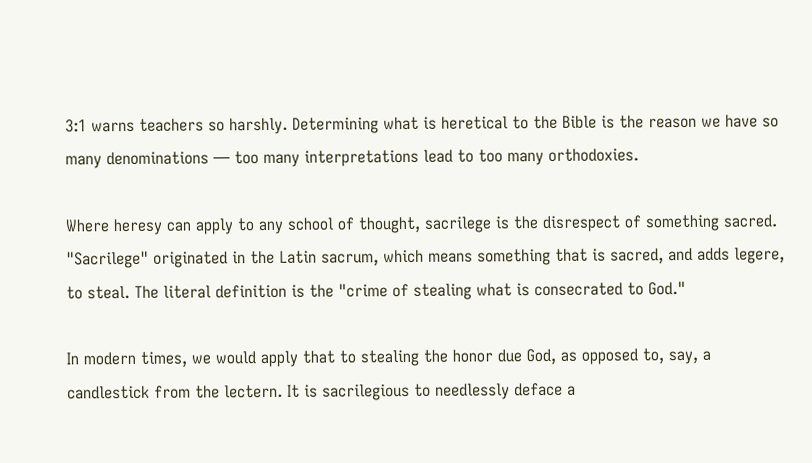3:1 warns teachers so harshly. Determining what is heretical to the Bible is the reason we have so many denominations — too many interpretations lead to too many orthodoxies.

Where heresy can apply to any school of thought, sacrilege is the disrespect of something sacred. "Sacrilege" originated in the Latin sacrum, which means something that is sacred, and adds legere, to steal. The literal definition is the "crime of stealing what is consecrated to God."

In modern times, we would apply that to stealing the honor due God, as opposed to, say, a candlestick from the lectern. It is sacrilegious to needlessly deface a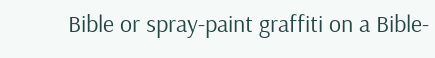Bible or spray-paint graffiti on a Bible-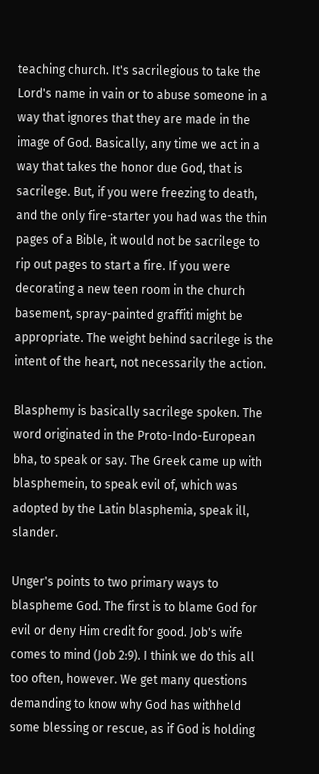teaching church. It's sacrilegious to take the Lord's name in vain or to abuse someone in a way that ignores that they are made in the image of God. Basically, any time we act in a way that takes the honor due God, that is sacrilege. But, if you were freezing to death, and the only fire-starter you had was the thin pages of a Bible, it would not be sacrilege to rip out pages to start a fire. If you were decorating a new teen room in the church basement, spray-painted graffiti might be appropriate. The weight behind sacrilege is the intent of the heart, not necessarily the action.

Blasphemy is basically sacrilege spoken. The word originated in the Proto-Indo-European bha, to speak or say. The Greek came up with blasphemein, to speak evil of, which was adopted by the Latin blasphemia, speak ill, slander.

Unger's points to two primary ways to blaspheme God. The first is to blame God for evil or deny Him credit for good. Job's wife comes to mind (Job 2:9). I think we do this all too often, however. We get many questions demanding to know why God has withheld some blessing or rescue, as if God is holding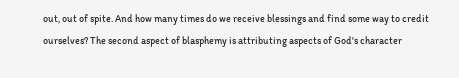out, out of spite. And how many times do we receive blessings and find some way to credit ourselves? The second aspect of blasphemy is attributing aspects of God's character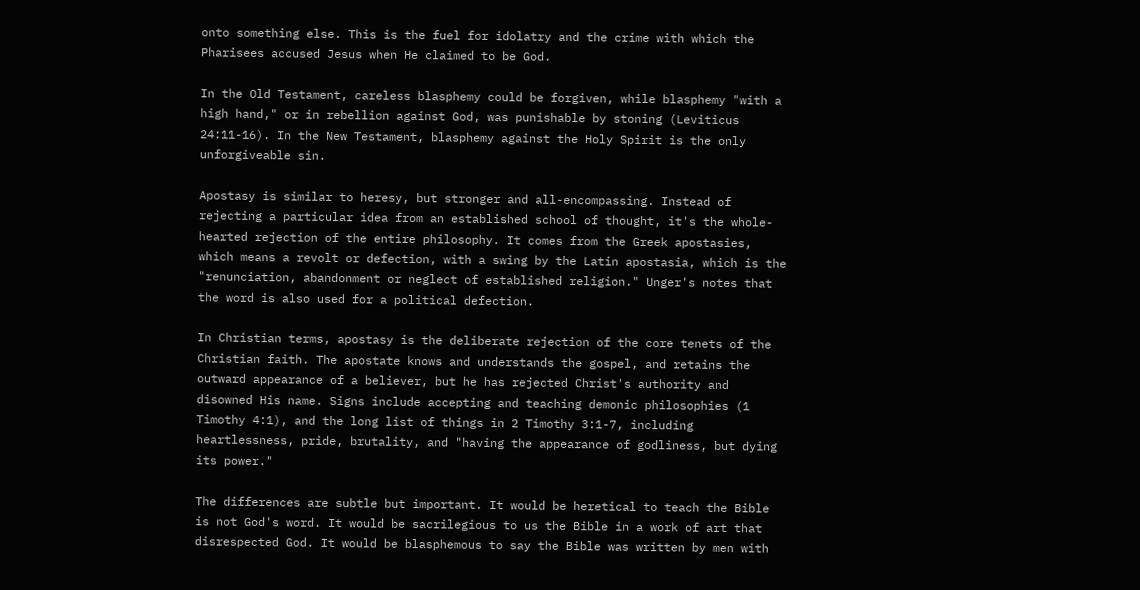onto something else. This is the fuel for idolatry and the crime with which the Pharisees accused Jesus when He claimed to be God.

In the Old Testament, careless blasphemy could be forgiven, while blasphemy "with a high hand," or in rebellion against God, was punishable by stoning (Leviticus 24:11-16). In the New Testament, blasphemy against the Holy Spirit is the only unforgiveable sin.

Apostasy is similar to heresy, but stronger and all-encompassing. Instead of rejecting a particular idea from an established school of thought, it's the whole-hearted rejection of the entire philosophy. It comes from the Greek apostasies, which means a revolt or defection, with a swing by the Latin apostasia, which is the "renunciation, abandonment or neglect of established religion." Unger's notes that the word is also used for a political defection.

In Christian terms, apostasy is the deliberate rejection of the core tenets of the Christian faith. The apostate knows and understands the gospel, and retains the outward appearance of a believer, but he has rejected Christ's authority and disowned His name. Signs include accepting and teaching demonic philosophies (1 Timothy 4:1), and the long list of things in 2 Timothy 3:1-7, including heartlessness, pride, brutality, and "having the appearance of godliness, but dying its power."

The differences are subtle but important. It would be heretical to teach the Bible is not God's word. It would be sacrilegious to us the Bible in a work of art that disrespected God. It would be blasphemous to say the Bible was written by men with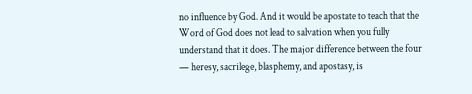no influence by God. And it would be apostate to teach that the Word of God does not lead to salvation when you fully understand that it does. The major difference between the four — heresy, sacrilege, blasphemy, and apostasy, is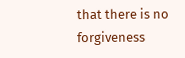that there is no forgiveness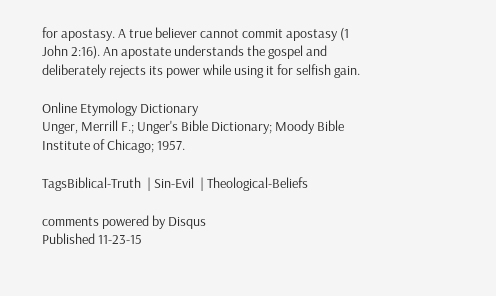for apostasy. A true believer cannot commit apostasy (1 John 2:16). An apostate understands the gospel and deliberately rejects its power while using it for selfish gain.

Online Etymology Dictionary
Unger, Merrill F.; Unger's Bible Dictionary; Moody Bible Institute of Chicago; 1957.

TagsBiblical-Truth  | Sin-Evil  | Theological-Beliefs

comments powered by Disqus
Published 11-23-15